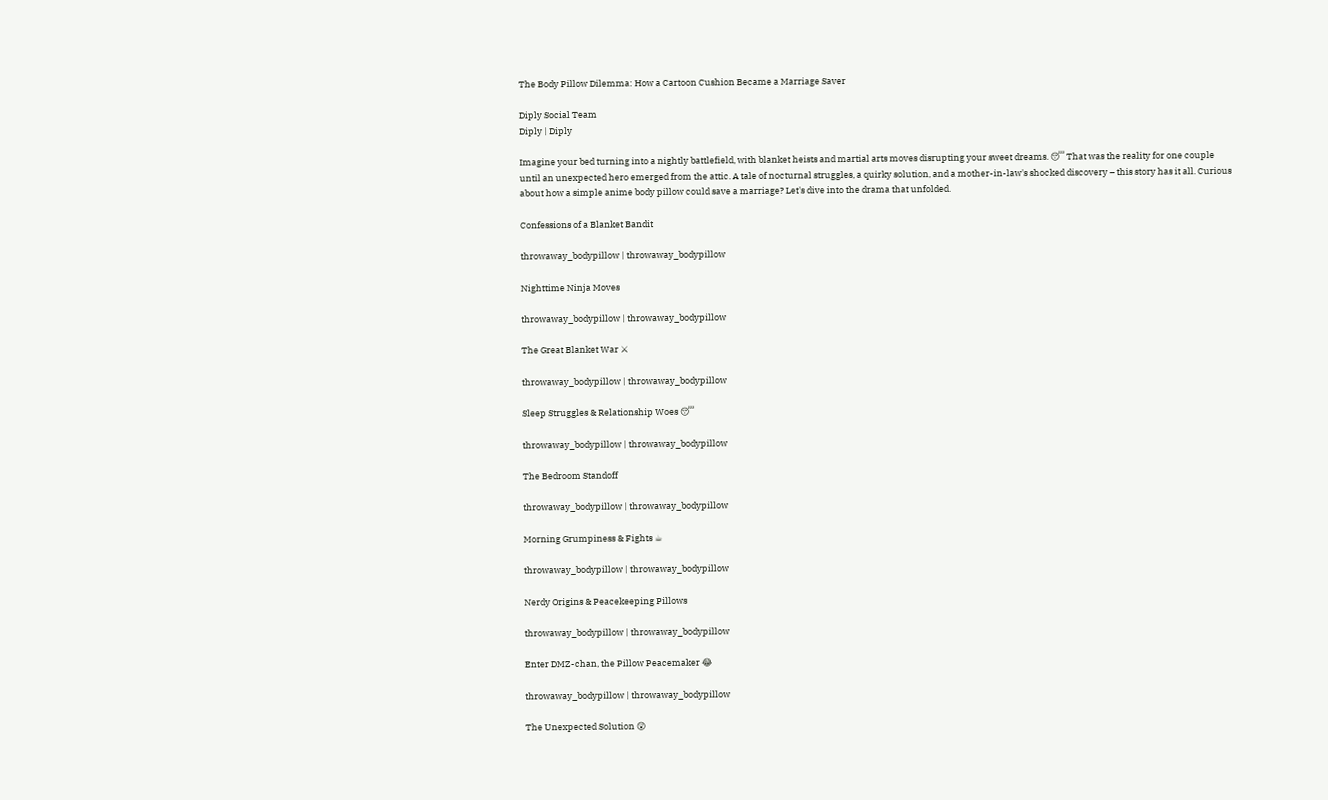The Body Pillow Dilemma: How a Cartoon Cushion Became a Marriage Saver

Diply Social Team
Diply | Diply

Imagine your bed turning into a nightly battlefield, with blanket heists and martial arts moves disrupting your sweet dreams. 😴 That was the reality for one couple until an unexpected hero emerged from the attic. A tale of nocturnal struggles, a quirky solution, and a mother-in-law's shocked discovery – this story has it all. Curious about how a simple anime body pillow could save a marriage? Let's dive into the drama that unfolded.

Confessions of a Blanket Bandit

throwaway_bodypillow | throwaway_bodypillow

Nighttime Ninja Moves

throwaway_bodypillow | throwaway_bodypillow

The Great Blanket War ⚔

throwaway_bodypillow | throwaway_bodypillow

Sleep Struggles & Relationship Woes 😴

throwaway_bodypillow | throwaway_bodypillow

The Bedroom Standoff

throwaway_bodypillow | throwaway_bodypillow

Morning Grumpiness & Fights ☕

throwaway_bodypillow | throwaway_bodypillow

Nerdy Origins & Peacekeeping Pillows

throwaway_bodypillow | throwaway_bodypillow

Enter DMZ-chan, the Pillow Peacemaker 😂

throwaway_bodypillow | throwaway_bodypillow

The Unexpected Solution 😲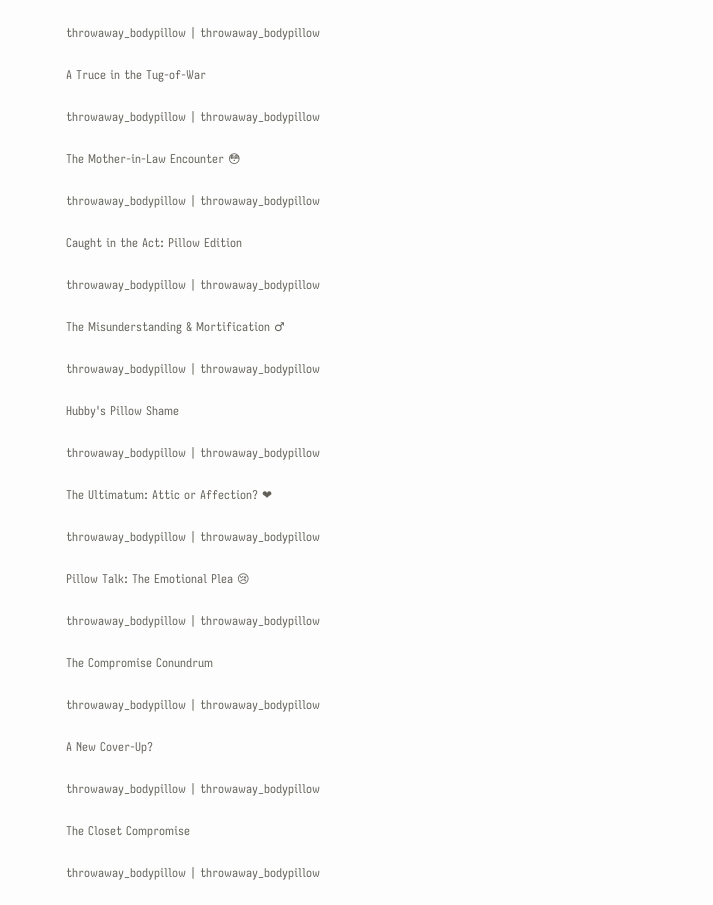throwaway_bodypillow | throwaway_bodypillow

A Truce in the Tug-of-War

throwaway_bodypillow | throwaway_bodypillow

The Mother-in-Law Encounter 😳

throwaway_bodypillow | throwaway_bodypillow

Caught in the Act: Pillow Edition

throwaway_bodypillow | throwaway_bodypillow

The Misunderstanding & Mortification ♂

throwaway_bodypillow | throwaway_bodypillow

Hubby's Pillow Shame

throwaway_bodypillow | throwaway_bodypillow

The Ultimatum: Attic or Affection? ❤

throwaway_bodypillow | throwaway_bodypillow

Pillow Talk: The Emotional Plea 😢

throwaway_bodypillow | throwaway_bodypillow

The Compromise Conundrum

throwaway_bodypillow | throwaway_bodypillow

A New Cover-Up?

throwaway_bodypillow | throwaway_bodypillow

The Closet Compromise

throwaway_bodypillow | throwaway_bodypillow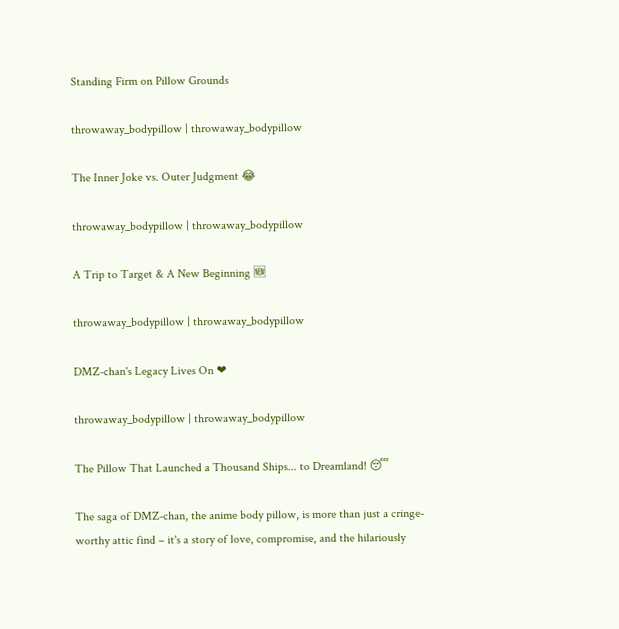Standing Firm on Pillow Grounds

throwaway_bodypillow | throwaway_bodypillow

The Inner Joke vs. Outer Judgment 😂

throwaway_bodypillow | throwaway_bodypillow

A Trip to Target & A New Beginning 🆕

throwaway_bodypillow | throwaway_bodypillow

DMZ-chan's Legacy Lives On ❤

throwaway_bodypillow | throwaway_bodypillow

The Pillow That Launched a Thousand Ships... to Dreamland! 😴

The saga of DMZ-chan, the anime body pillow, is more than just a cringe-worthy attic find – it's a story of love, compromise, and the hilariously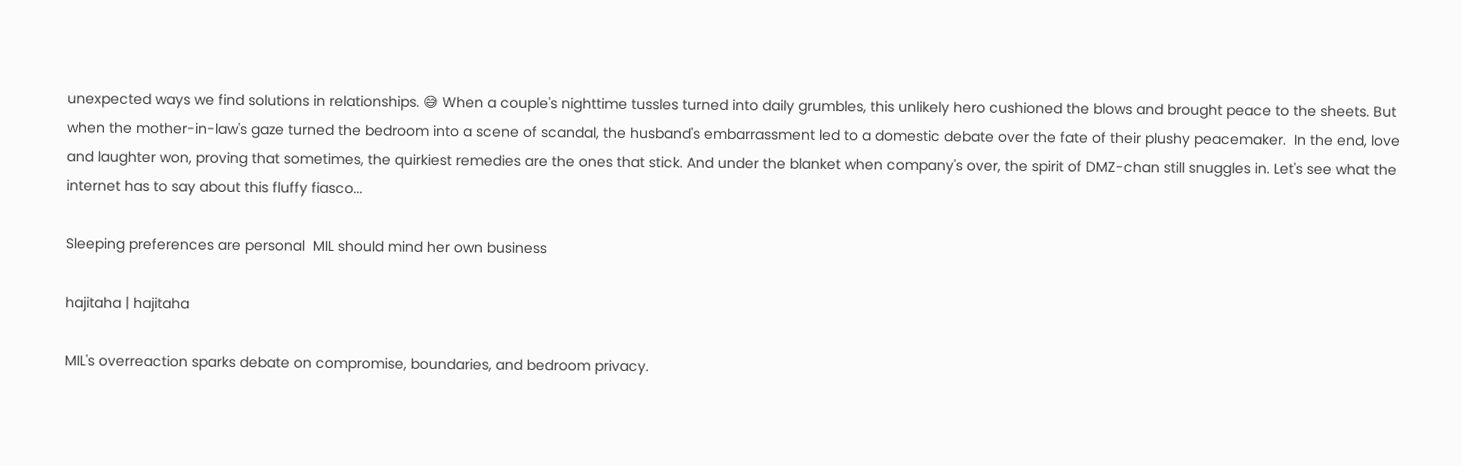unexpected ways we find solutions in relationships. 😅 When a couple's nighttime tussles turned into daily grumbles, this unlikely hero cushioned the blows and brought peace to the sheets. But when the mother-in-law's gaze turned the bedroom into a scene of scandal, the husband's embarrassment led to a domestic debate over the fate of their plushy peacemaker.  In the end, love and laughter won, proving that sometimes, the quirkiest remedies are the ones that stick. And under the blanket when company's over, the spirit of DMZ-chan still snuggles in. Let's see what the internet has to say about this fluffy fiasco...

Sleeping preferences are personal  MIL should mind her own business

hajitaha | hajitaha

MIL's overreaction sparks debate on compromise, boundaries, and bedroom privacy.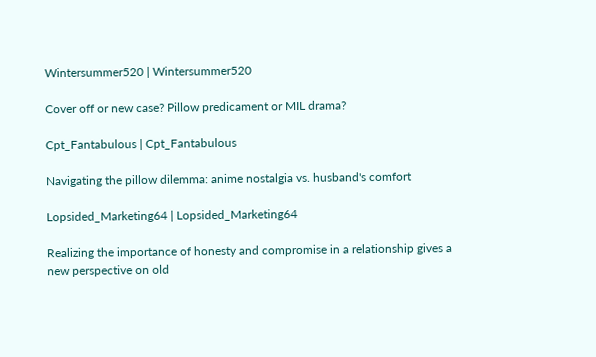Wintersummer520 | Wintersummer520

Cover off or new case? Pillow predicament or MIL drama?

Cpt_Fantabulous | Cpt_Fantabulous

Navigating the pillow dilemma: anime nostalgia vs. husband's comfort

Lopsided_Marketing64 | Lopsided_Marketing64

Realizing the importance of honesty and compromise in a relationship gives a new perspective on old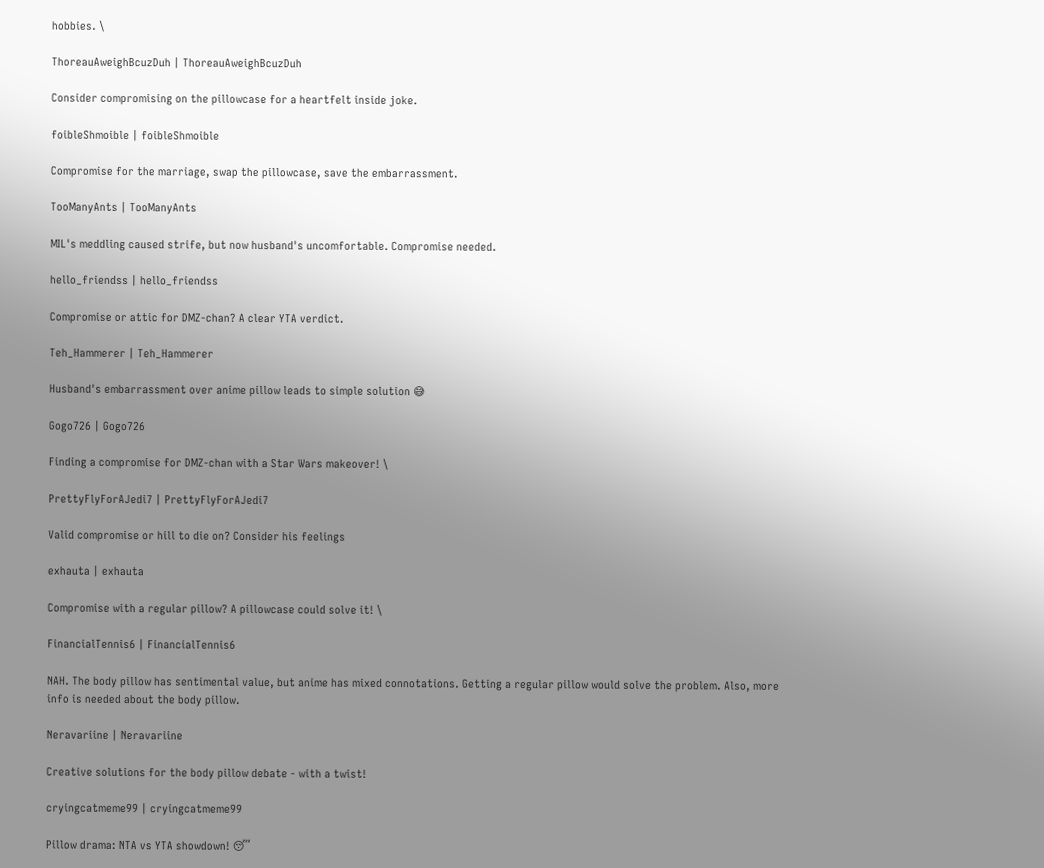hobbies. \

ThoreauAweighBcuzDuh | ThoreauAweighBcuzDuh

Consider compromising on the pillowcase for a heartfelt inside joke.

foibleShmoible | foibleShmoible

Compromise for the marriage, swap the pillowcase, save the embarrassment.

TooManyAnts | TooManyAnts

MIL's meddling caused strife, but now husband's uncomfortable. Compromise needed.

hello_friendss | hello_friendss

Compromise or attic for DMZ-chan? A clear YTA verdict.

Teh_Hammerer | Teh_Hammerer

Husband's embarrassment over anime pillow leads to simple solution 😅

Gogo726 | Gogo726

Finding a compromise for DMZ-chan with a Star Wars makeover! \

PrettyFlyForAJedi7 | PrettyFlyForAJedi7

Valid compromise or hill to die on? Consider his feelings

exhauta | exhauta

Compromise with a regular pillow? A pillowcase could solve it! \

FinancialTennis6 | FinancialTennis6

NAH. The body pillow has sentimental value, but anime has mixed connotations. Getting a regular pillow would solve the problem. Also, more info is needed about the body pillow.

Neravariine | Neravariine

Creative solutions for the body pillow debate - with a twist!

cryingcatmeme99 | cryingcatmeme99

Pillow drama: NTA vs YTA showdown! 😴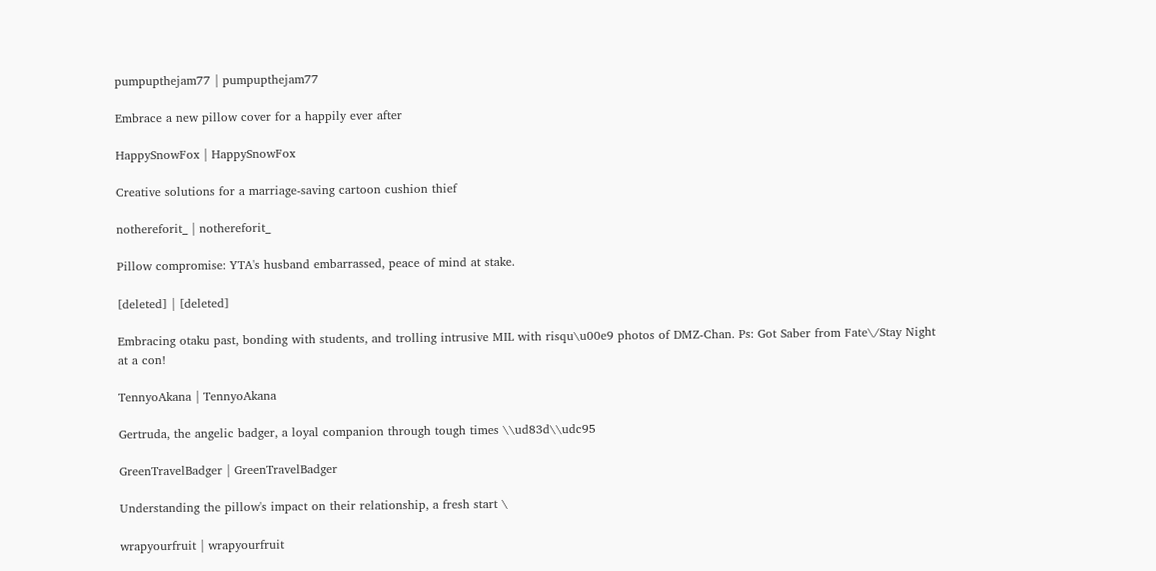pumpupthejam77 | pumpupthejam77

Embrace a new pillow cover for a happily ever after

HappySnowFox | HappySnowFox

Creative solutions for a marriage-saving cartoon cushion thief

nothereforit_ | nothereforit_

Pillow compromise: YTA's husband embarrassed, peace of mind at stake.

[deleted] | [deleted]

Embracing otaku past, bonding with students, and trolling intrusive MIL with risqu\u00e9 photos of DMZ-Chan. Ps: Got Saber from Fate\/Stay Night at a con!

TennyoAkana | TennyoAkana

Gertruda, the angelic badger, a loyal companion through tough times \\ud83d\\udc95

GreenTravelBadger | GreenTravelBadger

Understanding the pillow's impact on their relationship, a fresh start \

wrapyourfruit | wrapyourfruit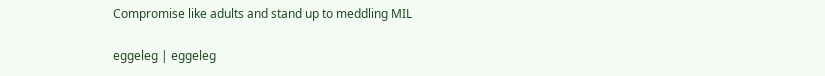Compromise like adults and stand up to meddling MIL

eggeleg | eggeleg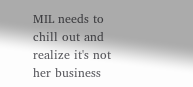MIL needs to chill out and realize it's not her business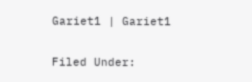Gariet1 | Gariet1

Filed Under: